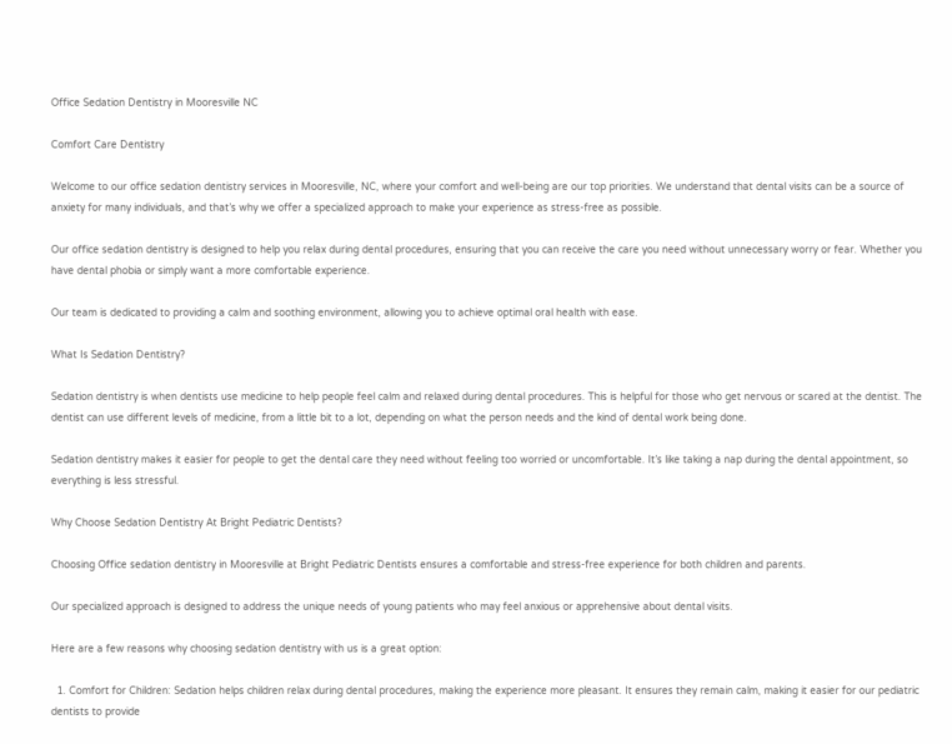Office Sedation Dentistry in Mooresville NC

Comfort Care Dentistry

Welcome to our office sedation dentistry services in Mooresville, NC, where your comfort and well-being are our top priorities. We understand that dental visits can be a source of anxiety for many individuals, and that’s why we offer a specialized approach to make your experience as stress-free as possible.

Our office sedation dentistry is designed to help you relax during dental procedures, ensuring that you can receive the care you need without unnecessary worry or fear. Whether you have dental phobia or simply want a more comfortable experience.

Our team is dedicated to providing a calm and soothing environment, allowing you to achieve optimal oral health with ease.

What Is Sedation Dentistry?

Sedation dentistry is when dentists use medicine to help people feel calm and relaxed during dental procedures. This is helpful for those who get nervous or scared at the dentist. The dentist can use different levels of medicine, from a little bit to a lot, depending on what the person needs and the kind of dental work being done.

Sedation dentistry makes it easier for people to get the dental care they need without feeling too worried or uncomfortable. It’s like taking a nap during the dental appointment, so everything is less stressful.

Why Choose Sedation Dentistry At Bright Pediatric Dentists?

Choosing Office sedation dentistry in Mooresville at Bright Pediatric Dentists ensures a comfortable and stress-free experience for both children and parents.

Our specialized approach is designed to address the unique needs of young patients who may feel anxious or apprehensive about dental visits.

Here are a few reasons why choosing sedation dentistry with us is a great option:

  1. Comfort for Children: Sedation helps children relax during dental procedures, making the experience more pleasant. It ensures they remain calm, making it easier for our pediatric dentists to provide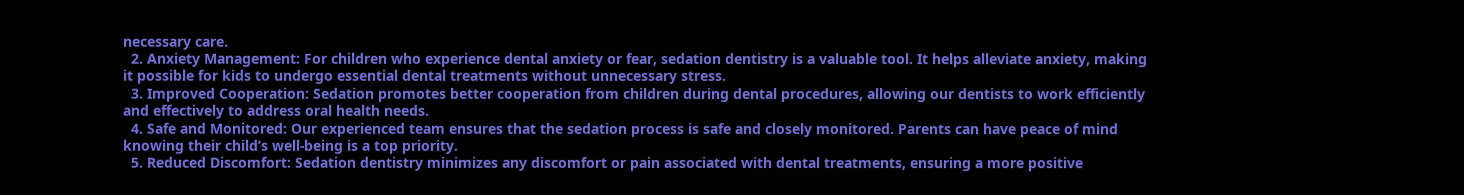necessary care.
  2. Anxiety Management: For children who experience dental anxiety or fear, sedation dentistry is a valuable tool. It helps alleviate anxiety, making it possible for kids to undergo essential dental treatments without unnecessary stress.
  3. Improved Cooperation: Sedation promotes better cooperation from children during dental procedures, allowing our dentists to work efficiently and effectively to address oral health needs.
  4. Safe and Monitored: Our experienced team ensures that the sedation process is safe and closely monitored. Parents can have peace of mind knowing their child’s well-being is a top priority.
  5. Reduced Discomfort: Sedation dentistry minimizes any discomfort or pain associated with dental treatments, ensuring a more positive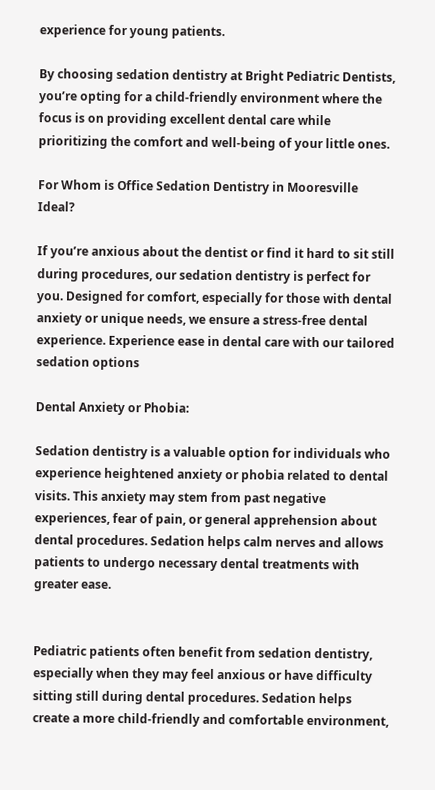experience for young patients.

By choosing sedation dentistry at Bright Pediatric Dentists, you’re opting for a child-friendly environment where the focus is on providing excellent dental care while prioritizing the comfort and well-being of your little ones.

For Whom is Office Sedation Dentistry in Mooresville Ideal?

If you’re anxious about the dentist or find it hard to sit still during procedures, our sedation dentistry is perfect for you. Designed for comfort, especially for those with dental anxiety or unique needs, we ensure a stress-free dental experience. Experience ease in dental care with our tailored sedation options

Dental Anxiety or Phobia:

Sedation dentistry is a valuable option for individuals who experience heightened anxiety or phobia related to dental visits. This anxiety may stem from past negative experiences, fear of pain, or general apprehension about dental procedures. Sedation helps calm nerves and allows patients to undergo necessary dental treatments with greater ease.


Pediatric patients often benefit from sedation dentistry, especially when they may feel anxious or have difficulty sitting still during dental procedures. Sedation helps create a more child-friendly and comfortable environment,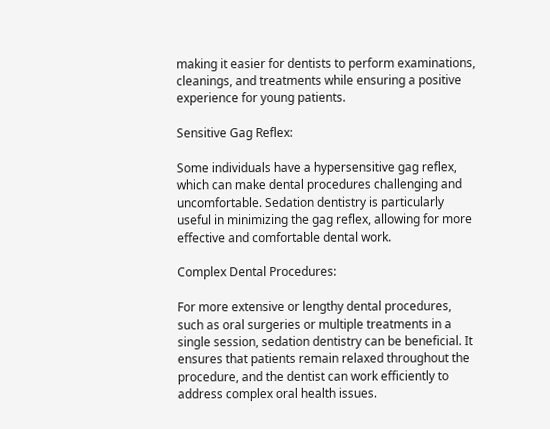making it easier for dentists to perform examinations, cleanings, and treatments while ensuring a positive experience for young patients.

Sensitive Gag Reflex:

Some individuals have a hypersensitive gag reflex, which can make dental procedures challenging and uncomfortable. Sedation dentistry is particularly useful in minimizing the gag reflex, allowing for more effective and comfortable dental work.

Complex Dental Procedures:

For more extensive or lengthy dental procedures, such as oral surgeries or multiple treatments in a single session, sedation dentistry can be beneficial. It ensures that patients remain relaxed throughout the procedure, and the dentist can work efficiently to address complex oral health issues.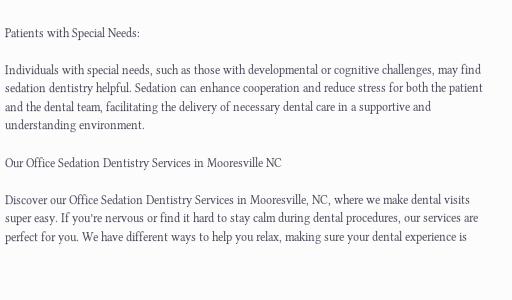Patients with Special Needs:

Individuals with special needs, such as those with developmental or cognitive challenges, may find sedation dentistry helpful. Sedation can enhance cooperation and reduce stress for both the patient and the dental team, facilitating the delivery of necessary dental care in a supportive and understanding environment.

Our Office Sedation Dentistry Services in Mooresville NC

Discover our Office Sedation Dentistry Services in Mooresville, NC, where we make dental visits super easy. If you’re nervous or find it hard to stay calm during dental procedures, our services are perfect for you. We have different ways to help you relax, making sure your dental experience is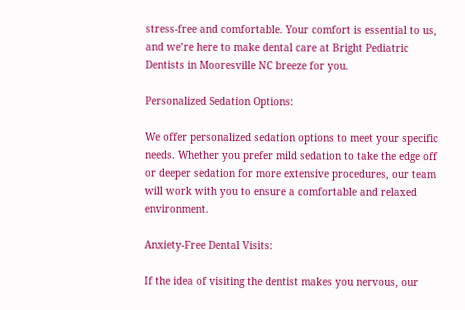stress-free and comfortable. Your comfort is essential to us, and we’re here to make dental care at Bright Pediatric Dentists in Mooresville NC breeze for you.

Personalized Sedation Options:

We offer personalized sedation options to meet your specific needs. Whether you prefer mild sedation to take the edge off or deeper sedation for more extensive procedures, our team will work with you to ensure a comfortable and relaxed environment.

Anxiety-Free Dental Visits:

If the idea of visiting the dentist makes you nervous, our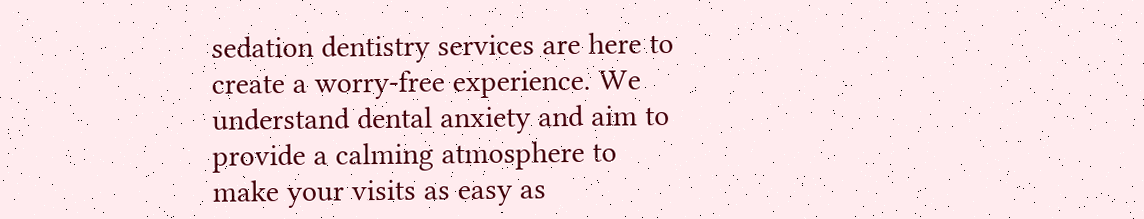sedation dentistry services are here to create a worry-free experience. We understand dental anxiety and aim to provide a calming atmosphere to make your visits as easy as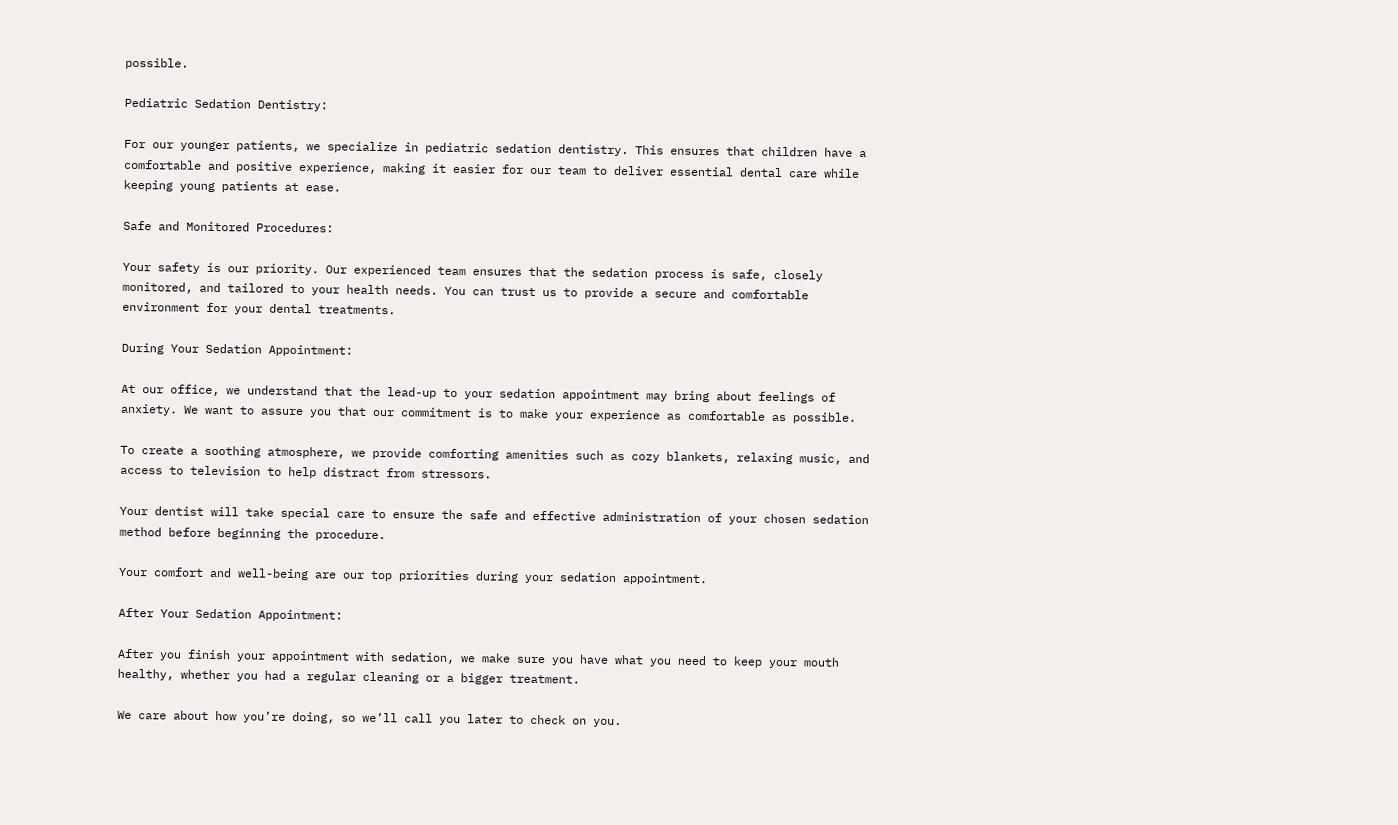possible.

Pediatric Sedation Dentistry:

For our younger patients, we specialize in pediatric sedation dentistry. This ensures that children have a comfortable and positive experience, making it easier for our team to deliver essential dental care while keeping young patients at ease.

Safe and Monitored Procedures:

Your safety is our priority. Our experienced team ensures that the sedation process is safe, closely monitored, and tailored to your health needs. You can trust us to provide a secure and comfortable environment for your dental treatments.

During Your Sedation Appointment:

At our office, we understand that the lead-up to your sedation appointment may bring about feelings of anxiety. We want to assure you that our commitment is to make your experience as comfortable as possible.

To create a soothing atmosphere, we provide comforting amenities such as cozy blankets, relaxing music, and access to television to help distract from stressors.

Your dentist will take special care to ensure the safe and effective administration of your chosen sedation method before beginning the procedure.

Your comfort and well-being are our top priorities during your sedation appointment.

After Your Sedation Appointment:

After you finish your appointment with sedation, we make sure you have what you need to keep your mouth healthy, whether you had a regular cleaning or a bigger treatment.

We care about how you’re doing, so we’ll call you later to check on you.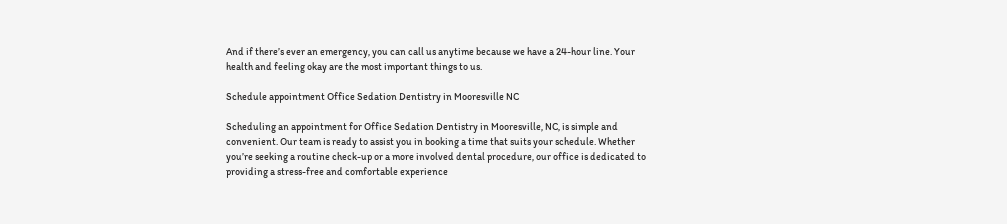And if there’s ever an emergency, you can call us anytime because we have a 24-hour line. Your health and feeling okay are the most important things to us.

Schedule appointment Office Sedation Dentistry in Mooresville NC

Scheduling an appointment for Office Sedation Dentistry in Mooresville, NC, is simple and convenient. Our team is ready to assist you in booking a time that suits your schedule. Whether you’re seeking a routine check-up or a more involved dental procedure, our office is dedicated to providing a stress-free and comfortable experience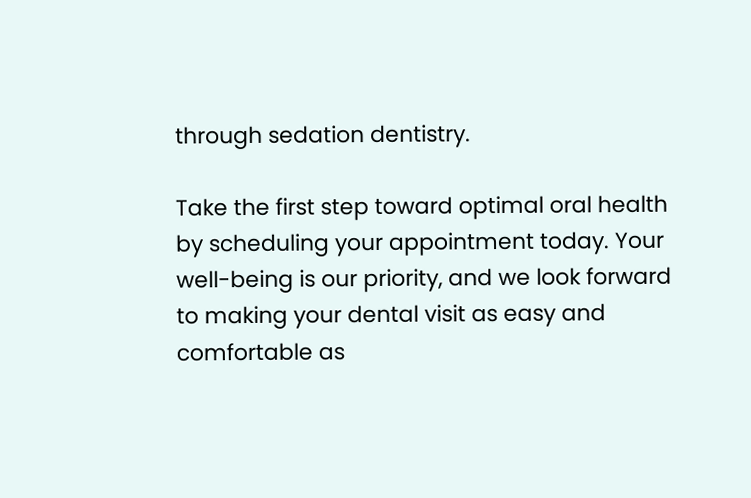through sedation dentistry.

Take the first step toward optimal oral health by scheduling your appointment today. Your well-being is our priority, and we look forward to making your dental visit as easy and comfortable as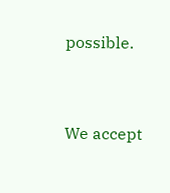possible.


We accept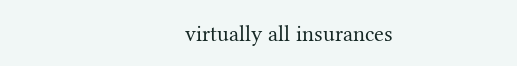virtually all insurances